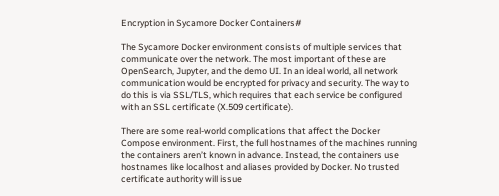Encryption in Sycamore Docker Containers#

The Sycamore Docker environment consists of multiple services that communicate over the network. The most important of these are OpenSearch, Jupyter, and the demo UI. In an ideal world, all network communication would be encrypted for privacy and security. The way to do this is via SSL/TLS, which requires that each service be configured with an SSL certificate (X.509 certificate).

There are some real-world complications that affect the Docker Compose environment. First, the full hostnames of the machines running the containers aren’t known in advance. Instead, the containers use hostnames like localhost and aliases provided by Docker. No trusted certificate authority will issue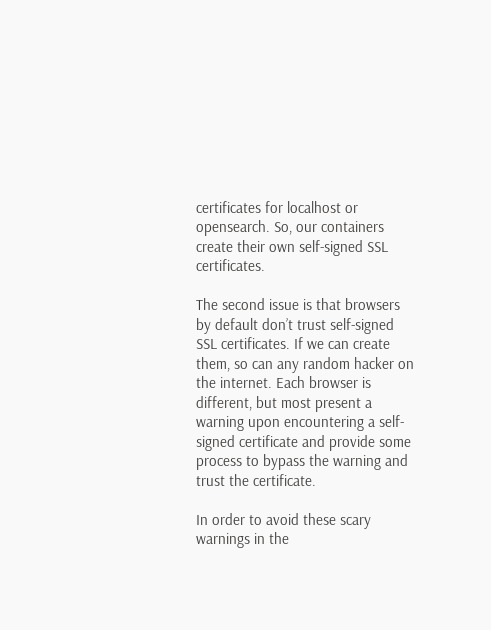certificates for localhost or opensearch. So, our containers create their own self-signed SSL certificates.

The second issue is that browsers by default don’t trust self-signed SSL certificates. If we can create them, so can any random hacker on the internet. Each browser is different, but most present a warning upon encountering a self-signed certificate and provide some process to bypass the warning and trust the certificate.

In order to avoid these scary warnings in the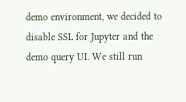demo environment, we decided to disable SSL for Jupyter and the demo query UI. We still run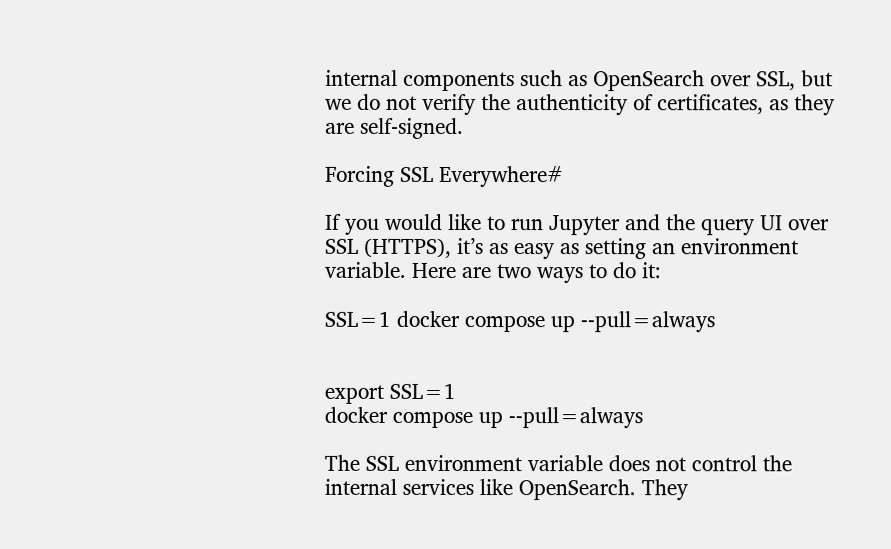internal components such as OpenSearch over SSL, but we do not verify the authenticity of certificates, as they are self-signed.

Forcing SSL Everywhere#

If you would like to run Jupyter and the query UI over SSL (HTTPS), it’s as easy as setting an environment variable. Here are two ways to do it:

SSL=1 docker compose up --pull=always


export SSL=1
docker compose up --pull=always

The SSL environment variable does not control the internal services like OpenSearch. They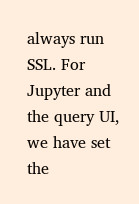always run SSL. For Jupyter and the query UI, we have set the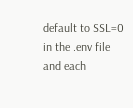default to SSL=0 in the .env file and each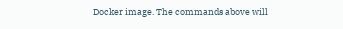Docker image. The commands above will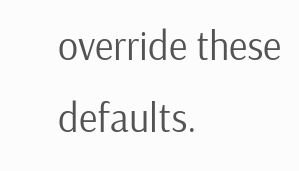override these defaults.